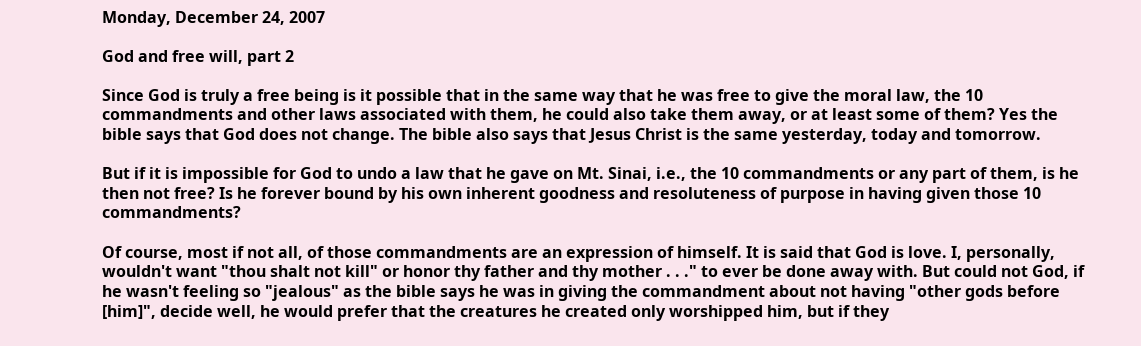Monday, December 24, 2007

God and free will, part 2

Since God is truly a free being is it possible that in the same way that he was free to give the moral law, the 10 commandments and other laws associated with them, he could also take them away, or at least some of them? Yes the bible says that God does not change. The bible also says that Jesus Christ is the same yesterday, today and tomorrow.

But if it is impossible for God to undo a law that he gave on Mt. Sinai, i.e., the 10 commandments or any part of them, is he then not free? Is he forever bound by his own inherent goodness and resoluteness of purpose in having given those 10 commandments?

Of course, most if not all, of those commandments are an expression of himself. It is said that God is love. I, personally, wouldn't want "thou shalt not kill" or honor thy father and thy mother . . ." to ever be done away with. But could not God, if he wasn't feeling so "jealous" as the bible says he was in giving the commandment about not having "other gods before [him]", decide well, he would prefer that the creatures he created only worshipped him, but if they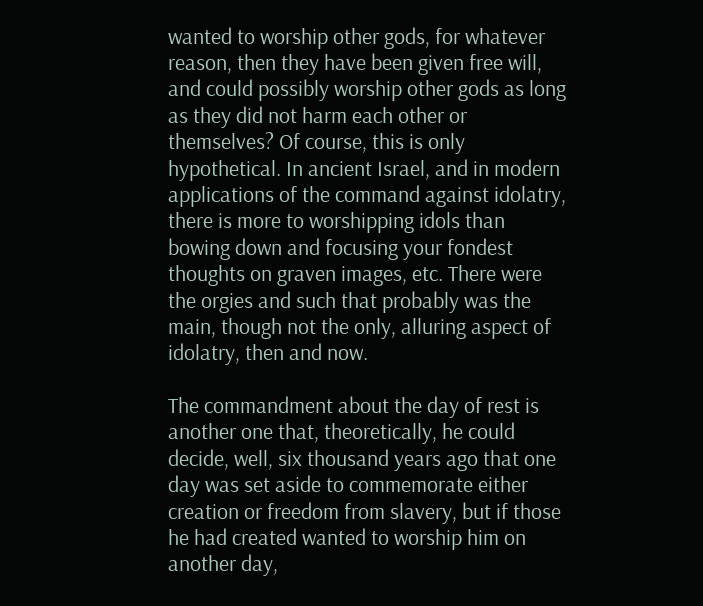wanted to worship other gods, for whatever reason, then they have been given free will, and could possibly worship other gods as long as they did not harm each other or themselves? Of course, this is only hypothetical. In ancient Israel, and in modern applications of the command against idolatry, there is more to worshipping idols than bowing down and focusing your fondest thoughts on graven images, etc. There were the orgies and such that probably was the main, though not the only, alluring aspect of idolatry, then and now.

The commandment about the day of rest is another one that, theoretically, he could decide, well, six thousand years ago that one day was set aside to commemorate either creation or freedom from slavery, but if those he had created wanted to worship him on another day,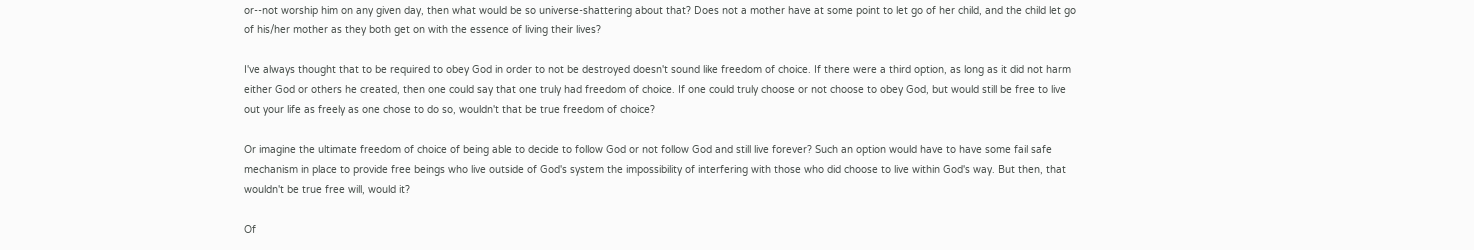or--not worship him on any given day, then what would be so universe-shattering about that? Does not a mother have at some point to let go of her child, and the child let go of his/her mother as they both get on with the essence of living their lives?

I've always thought that to be required to obey God in order to not be destroyed doesn't sound like freedom of choice. If there were a third option, as long as it did not harm either God or others he created, then one could say that one truly had freedom of choice. If one could truly choose or not choose to obey God, but would still be free to live out your life as freely as one chose to do so, wouldn't that be true freedom of choice?

Or imagine the ultimate freedom of choice of being able to decide to follow God or not follow God and still live forever? Such an option would have to have some fail safe mechanism in place to provide free beings who live outside of God's system the impossibility of interfering with those who did choose to live within God's way. But then, that wouldn't be true free will, would it?

Of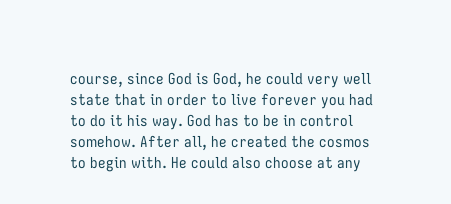course, since God is God, he could very well state that in order to live forever you had to do it his way. God has to be in control somehow. After all, he created the cosmos to begin with. He could also choose at any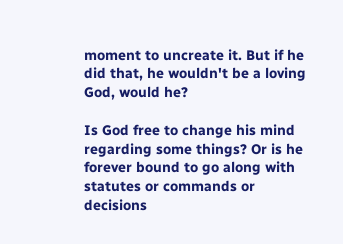moment to uncreate it. But if he did that, he wouldn't be a loving God, would he?

Is God free to change his mind regarding some things? Or is he forever bound to go along with statutes or commands or decisions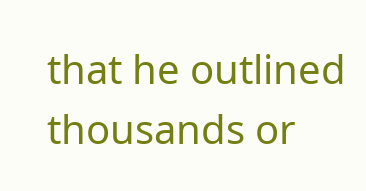that he outlined thousands or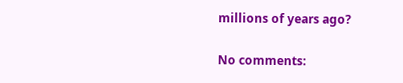millions of years ago?

No comments: